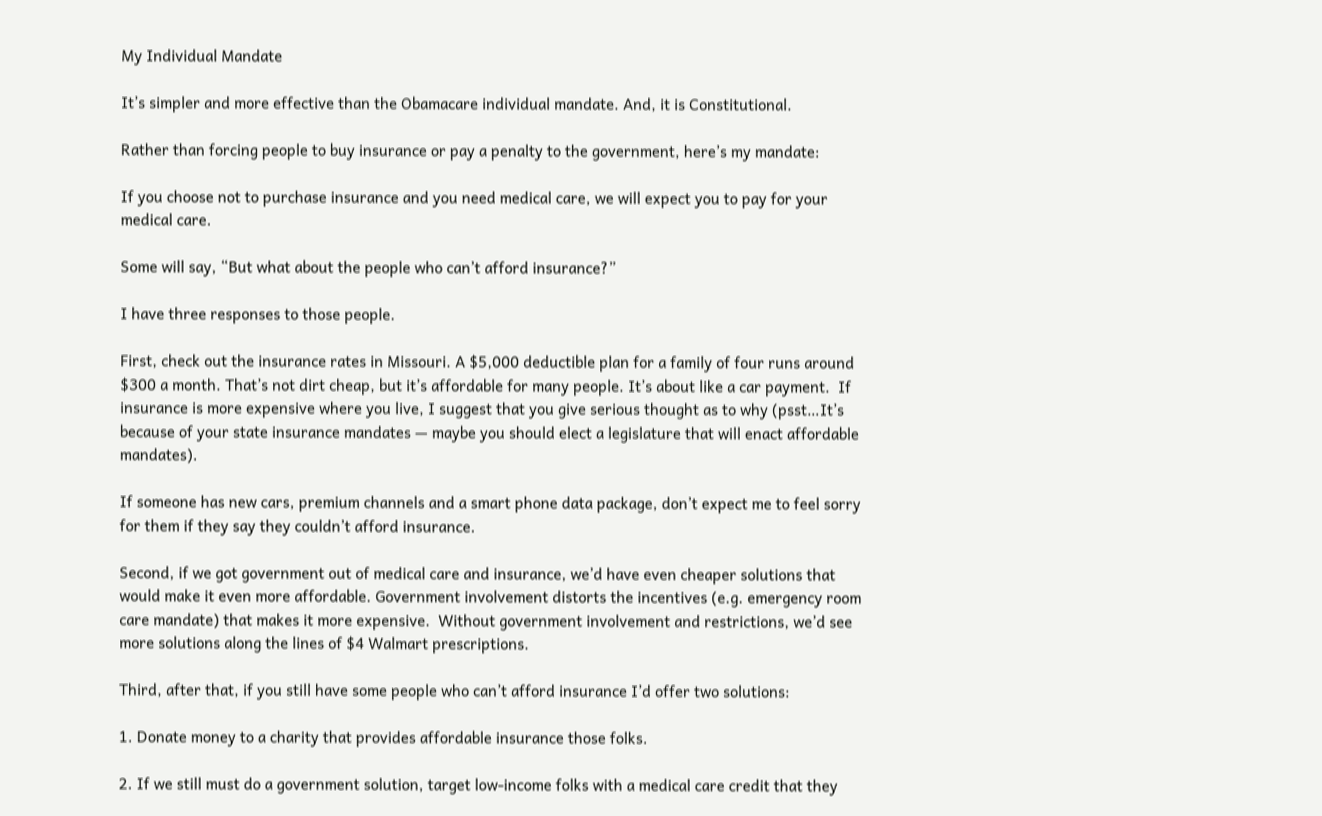My Individual Mandate

It’s simpler and more effective than the Obamacare individual mandate. And, it is Constitutional.

Rather than forcing people to buy insurance or pay a penalty to the government, here’s my mandate:

If you choose not to purchase insurance and you need medical care, we will expect you to pay for your medical care.

Some will say, “But what about the people who can’t afford insurance?”

I have three responses to those people.

First, check out the insurance rates in Missouri. A $5,000 deductible plan for a family of four runs around $300 a month. That’s not dirt cheap, but it’s affordable for many people. It’s about like a car payment.  If insurance is more expensive where you live, I suggest that you give serious thought as to why (psst…It’s because of your state insurance mandates — maybe you should elect a legislature that will enact affordable mandates).

If someone has new cars, premium channels and a smart phone data package, don’t expect me to feel sorry for them if they say they couldn’t afford insurance.

Second, if we got government out of medical care and insurance, we’d have even cheaper solutions that would make it even more affordable. Government involvement distorts the incentives (e.g. emergency room care mandate) that makes it more expensive.  Without government involvement and restrictions, we’d see more solutions along the lines of $4 Walmart prescriptions.

Third, after that, if you still have some people who can’t afford insurance I’d offer two solutions:

1. Donate money to a charity that provides affordable insurance those folks.

2. If we still must do a government solution, target low-income folks with a medical care credit that they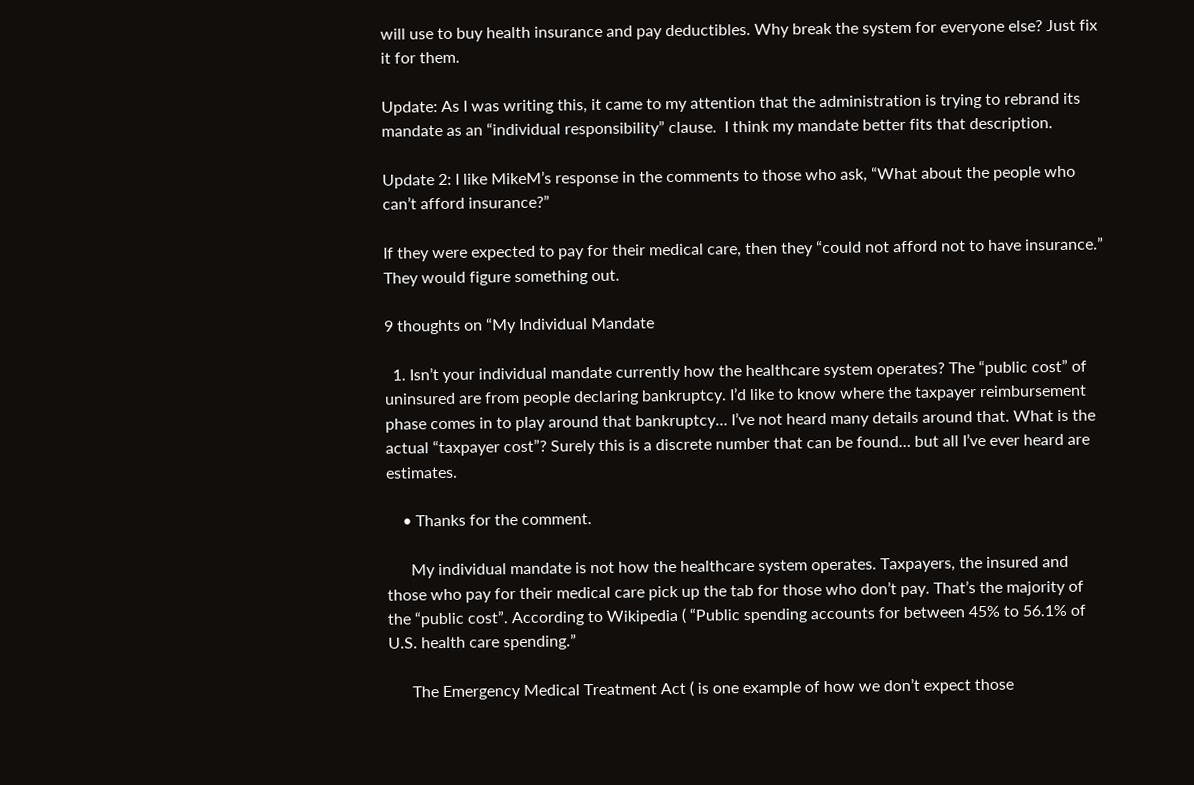will use to buy health insurance and pay deductibles. Why break the system for everyone else? Just fix it for them.

Update: As I was writing this, it came to my attention that the administration is trying to rebrand its mandate as an “individual responsibility” clause.  I think my mandate better fits that description.

Update 2: I like MikeM’s response in the comments to those who ask, “What about the people who can’t afford insurance?”

If they were expected to pay for their medical care, then they “could not afford not to have insurance.”  They would figure something out.

9 thoughts on “My Individual Mandate

  1. Isn’t your individual mandate currently how the healthcare system operates? The “public cost” of uninsured are from people declaring bankruptcy. I’d like to know where the taxpayer reimbursement phase comes in to play around that bankruptcy… I’ve not heard many details around that. What is the actual “taxpayer cost”? Surely this is a discrete number that can be found… but all I’ve ever heard are estimates.

    • Thanks for the comment.

      My individual mandate is not how the healthcare system operates. Taxpayers, the insured and those who pay for their medical care pick up the tab for those who don’t pay. That’s the majority of the “public cost”. According to Wikipedia ( “Public spending accounts for between 45% to 56.1% of U.S. health care spending.”

      The Emergency Medical Treatment Act ( is one example of how we don’t expect those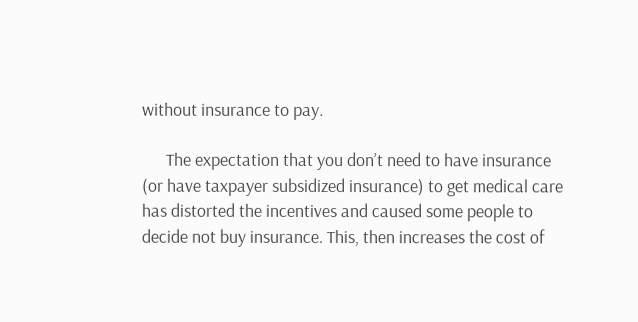without insurance to pay.

      The expectation that you don’t need to have insurance (or have taxpayer subsidized insurance) to get medical care has distorted the incentives and caused some people to decide not buy insurance. This, then increases the cost of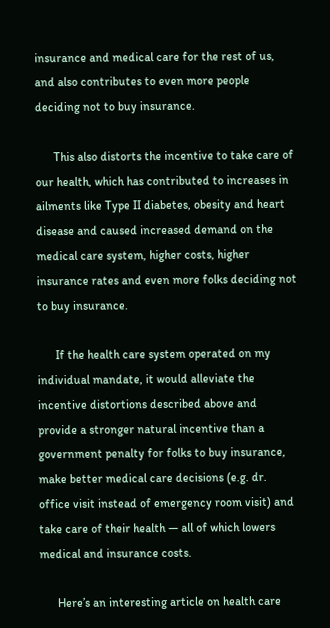insurance and medical care for the rest of us, and also contributes to even more people deciding not to buy insurance.

      This also distorts the incentive to take care of our health, which has contributed to increases in ailments like Type II diabetes, obesity and heart disease and caused increased demand on the medical care system, higher costs, higher insurance rates and even more folks deciding not to buy insurance.

      If the health care system operated on my individual mandate, it would alleviate the incentive distortions described above and provide a stronger natural incentive than a government penalty for folks to buy insurance, make better medical care decisions (e.g. dr. office visit instead of emergency room visit) and take care of their health — all of which lowers medical and insurance costs.

      Here’s an interesting article on health care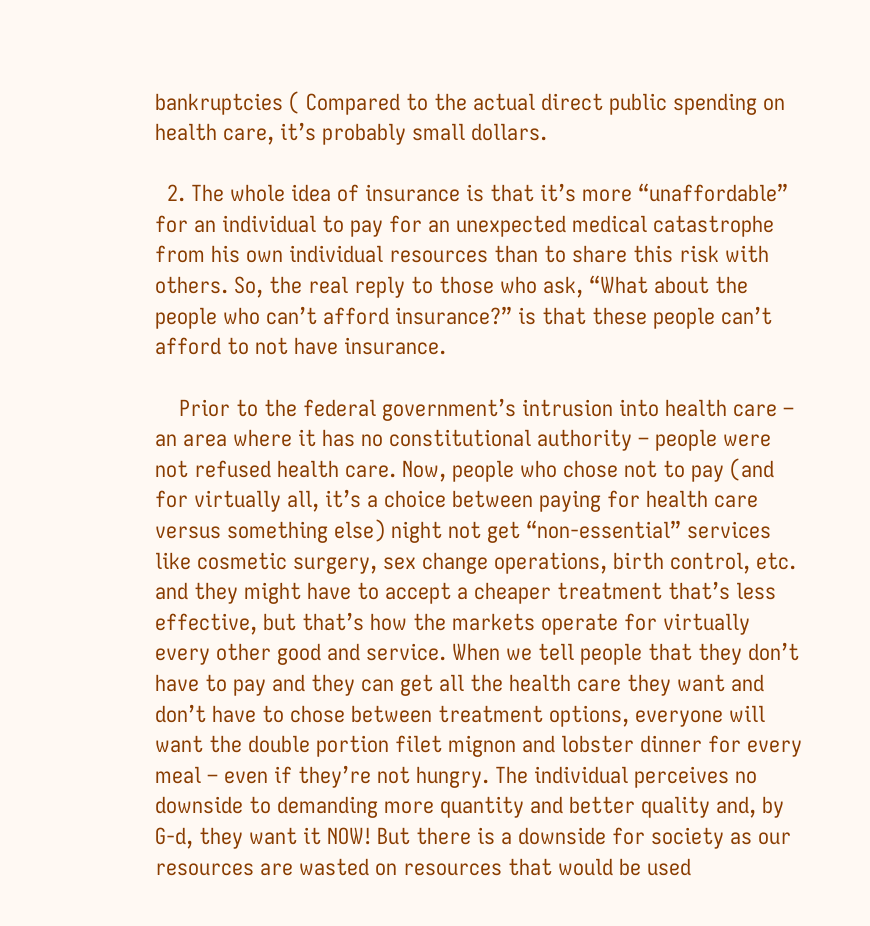bankruptcies ( Compared to the actual direct public spending on health care, it’s probably small dollars.

  2. The whole idea of insurance is that it’s more “unaffordable” for an individual to pay for an unexpected medical catastrophe from his own individual resources than to share this risk with others. So, the real reply to those who ask, “What about the people who can’t afford insurance?” is that these people can’t afford to not have insurance.

    Prior to the federal government’s intrusion into health care – an area where it has no constitutional authority – people were not refused health care. Now, people who chose not to pay (and for virtually all, it’s a choice between paying for health care versus something else) night not get “non-essential” services like cosmetic surgery, sex change operations, birth control, etc. and they might have to accept a cheaper treatment that’s less effective, but that’s how the markets operate for virtually every other good and service. When we tell people that they don’t have to pay and they can get all the health care they want and don’t have to chose between treatment options, everyone will want the double portion filet mignon and lobster dinner for every meal – even if they’re not hungry. The individual perceives no downside to demanding more quantity and better quality and, by G-d, they want it NOW! But there is a downside for society as our resources are wasted on resources that would be used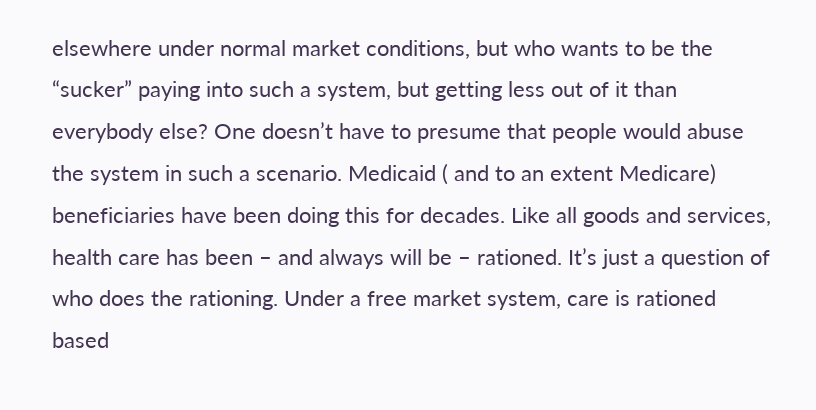elsewhere under normal market conditions, but who wants to be the “sucker” paying into such a system, but getting less out of it than everybody else? One doesn’t have to presume that people would abuse the system in such a scenario. Medicaid ( and to an extent Medicare) beneficiaries have been doing this for decades. Like all goods and services, health care has been – and always will be – rationed. It’s just a question of who does the rationing. Under a free market system, care is rationed based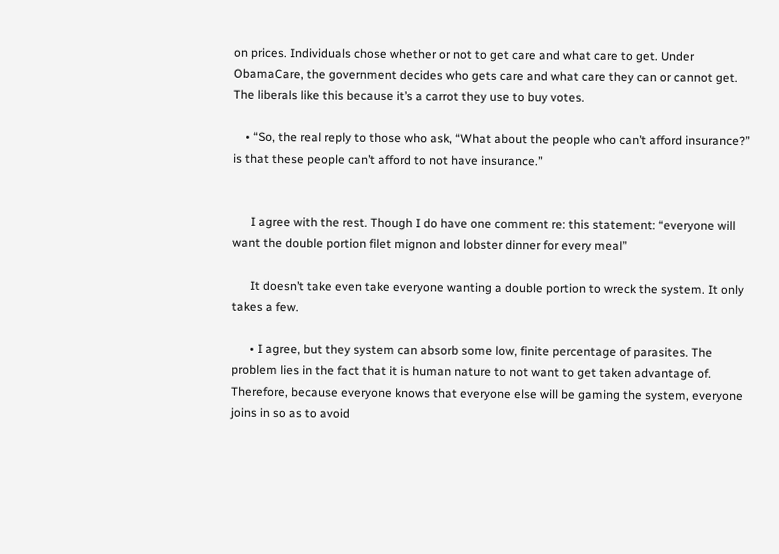on prices. Individuals chose whether or not to get care and what care to get. Under ObamaCare, the government decides who gets care and what care they can or cannot get. The liberals like this because it’s a carrot they use to buy votes.

    • “So, the real reply to those who ask, “What about the people who can’t afford insurance?” is that these people can’t afford to not have insurance.”


      I agree with the rest. Though I do have one comment re: this statement: “everyone will want the double portion filet mignon and lobster dinner for every meal”

      It doesn’t take even take everyone wanting a double portion to wreck the system. It only takes a few.

      • I agree, but they system can absorb some low, finite percentage of parasites. The problem lies in the fact that it is human nature to not want to get taken advantage of. Therefore, because everyone knows that everyone else will be gaming the system, everyone joins in so as to avoid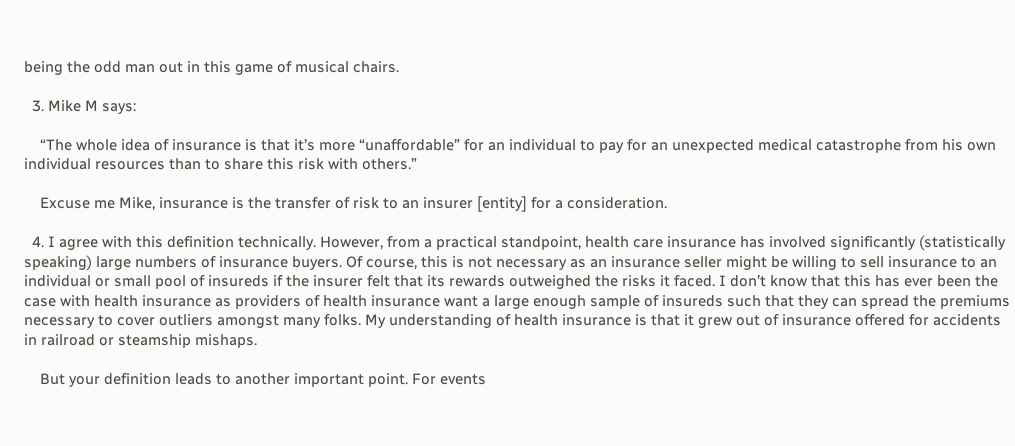being the odd man out in this game of musical chairs.

  3. Mike M says:

    “The whole idea of insurance is that it’s more “unaffordable” for an individual to pay for an unexpected medical catastrophe from his own individual resources than to share this risk with others.”

    Excuse me Mike, insurance is the transfer of risk to an insurer [entity] for a consideration.

  4. I agree with this definition technically. However, from a practical standpoint, health care insurance has involved significantly (statistically speaking) large numbers of insurance buyers. Of course, this is not necessary as an insurance seller might be willing to sell insurance to an individual or small pool of insureds if the insurer felt that its rewards outweighed the risks it faced. I don’t know that this has ever been the case with health insurance as providers of health insurance want a large enough sample of insureds such that they can spread the premiums necessary to cover outliers amongst many folks. My understanding of health insurance is that it grew out of insurance offered for accidents in railroad or steamship mishaps.

    But your definition leads to another important point. For events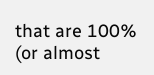that are 100% (or almost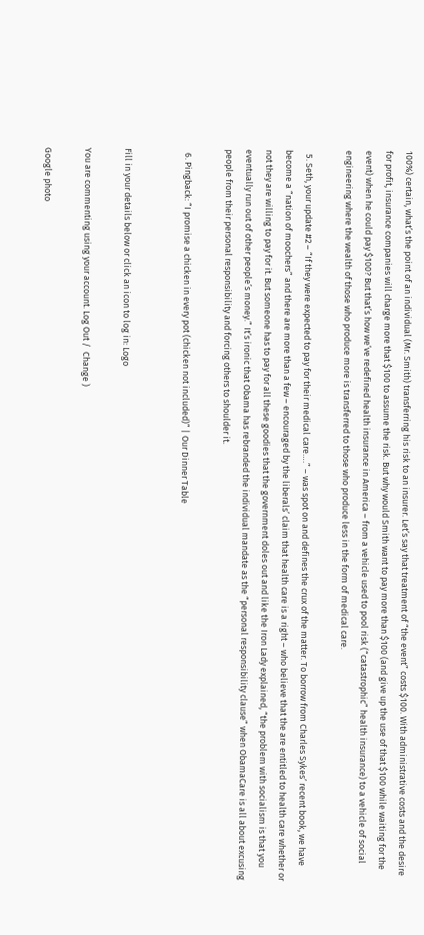100%) certain, what’s the point of an individual (Mr. Smith) transferring his risk to an insurer. Let’s say that treatment of “the event” costs $100. With administrative costs and the desire for profit, insurance companies will charge more that $100 to assume the risk. But why would Smith want to pay more than $100 (and give up the use of that $100 while waiting for the event) when he could pay $100? But that’s how we’ve redefined health insurance in America – from a vehicle used to pool risk (“catastrophic” health insurance) to a vehicle of social engineering where the wealth of those who produce more is transferred to those who produce less in the form of medical care.

  5. Seth, your update #2 – “If they were expected to pay for their medical care….” – was spot on and defines the crux of the matter. To borrow from Charles Sykes’ recent book, we have become a “nation of moochers” and there are more than a few – encouraged by the liberals’ claim that health care is a right – who believe that the are entitled to health care whether or not they are willing to pay for it. But someone has to pay for all these goodies that the government doles out and like the Iron Lady explained, “the problem with socialism is that you eventually run out of other people’s money.” It’s ironic that Obama has rebranded the individual mandate as the “personal responsibility clause” when ObamaCare is all about excusing people from their personal responsibility and forcing others to shoulder it.

  6. Pingback: “I promise a chicken in every pot (chicken not included)” | Our Dinner Table


Fill in your details below or click an icon to log in: Logo

You are commenting using your account. Log Out /  Change )

Google photo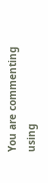You are commenting using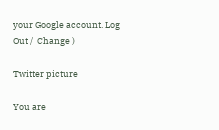your Google account. Log Out /  Change )

Twitter picture

You are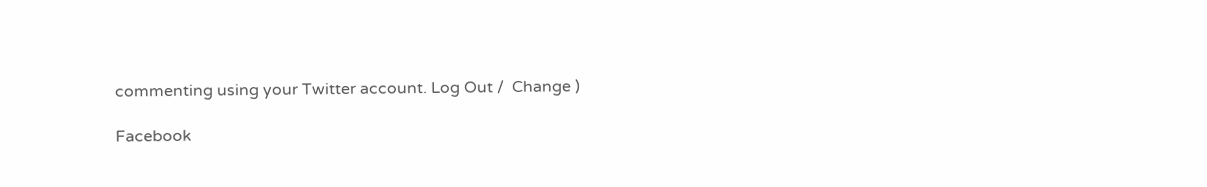commenting using your Twitter account. Log Out /  Change )

Facebook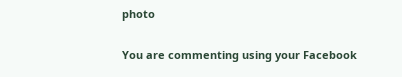photo

You are commenting using your Facebook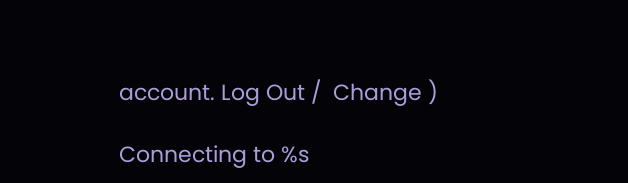account. Log Out /  Change )

Connecting to %s